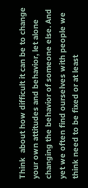Think  about how difficult it can be to change your own attitudes and behavior, let alone changing the behavior of someone else. And yet we often find ourselves with people we think need to be fixed or at least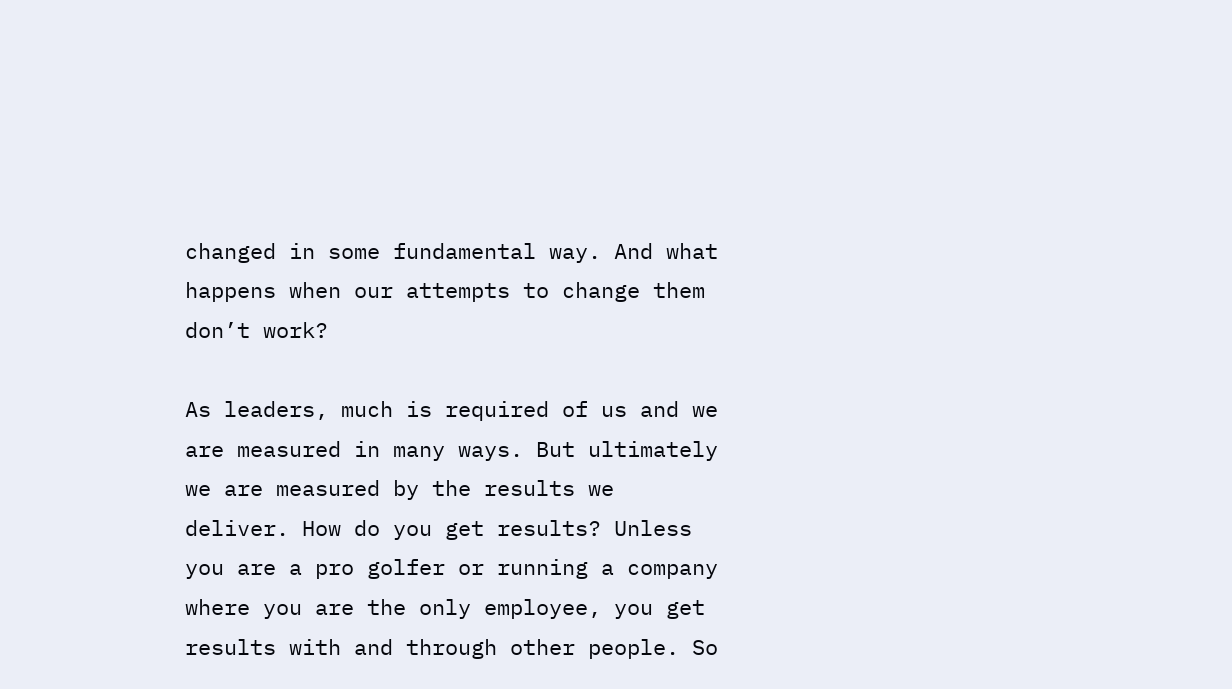changed in some fundamental way. And what happens when our attempts to change them don’t work?

As leaders, much is required of us and we are measured in many ways. But ultimately we are measured by the results we deliver. How do you get results? Unless you are a pro golfer or running a company where you are the only employee, you get results with and through other people. So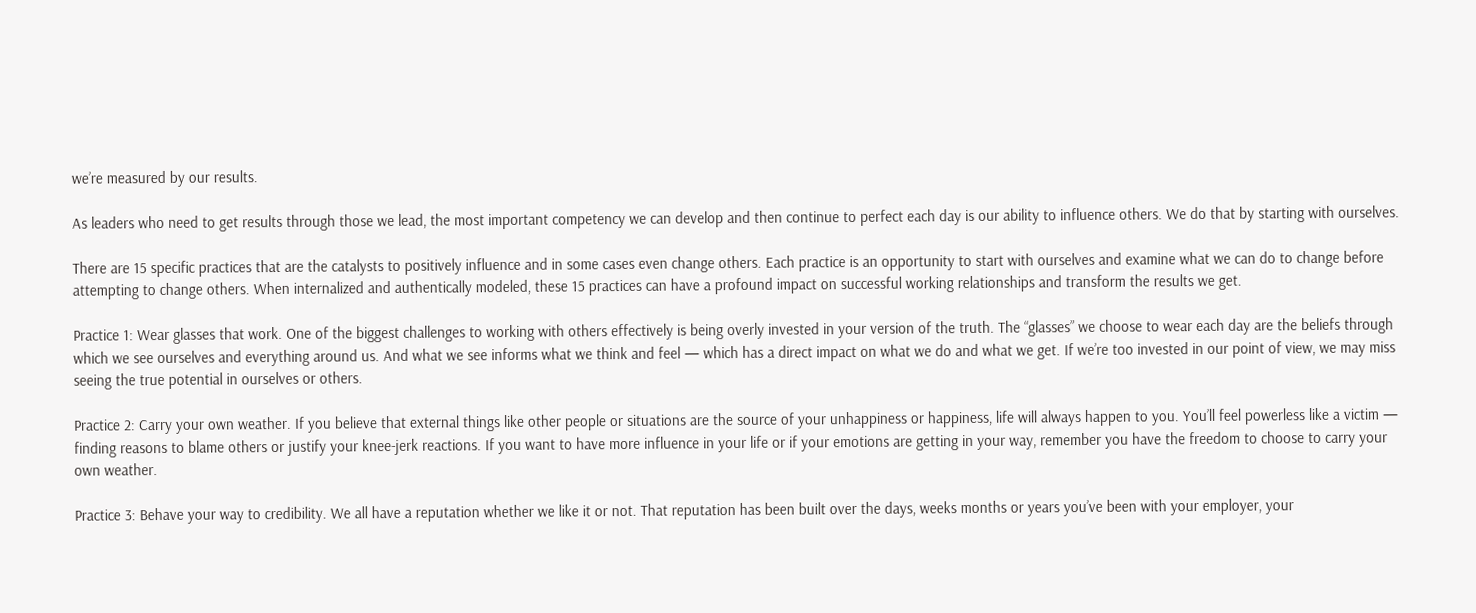we’re measured by our results.

As leaders who need to get results through those we lead, the most important competency we can develop and then continue to perfect each day is our ability to influence others. We do that by starting with ourselves.

There are 15 specific practices that are the catalysts to positively influence and in some cases even change others. Each practice is an opportunity to start with ourselves and examine what we can do to change before attempting to change others. When internalized and authentically modeled, these 15 practices can have a profound impact on successful working relationships and transform the results we get.

Practice 1: Wear glasses that work. One of the biggest challenges to working with others effectively is being overly invested in your version of the truth. The “glasses” we choose to wear each day are the beliefs through which we see ourselves and everything around us. And what we see informs what we think and feel — which has a direct impact on what we do and what we get. If we’re too invested in our point of view, we may miss seeing the true potential in ourselves or others.

Practice 2: Carry your own weather. If you believe that external things like other people or situations are the source of your unhappiness or happiness, life will always happen to you. You’ll feel powerless like a victim — finding reasons to blame others or justify your knee-jerk reactions. If you want to have more influence in your life or if your emotions are getting in your way, remember you have the freedom to choose to carry your own weather.

Practice 3: Behave your way to credibility. We all have a reputation whether we like it or not. That reputation has been built over the days, weeks months or years you’ve been with your employer, your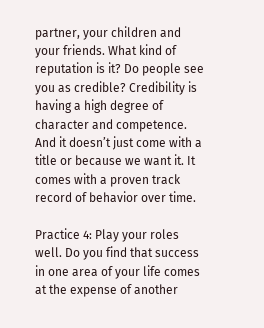partner, your children and your friends. What kind of reputation is it? Do people see you as credible? Credibility is having a high degree of character and competence. And it doesn’t just come with a title or because we want it. It comes with a proven track record of behavior over time.

Practice 4: Play your roles well. Do you find that success in one area of your life comes at the expense of another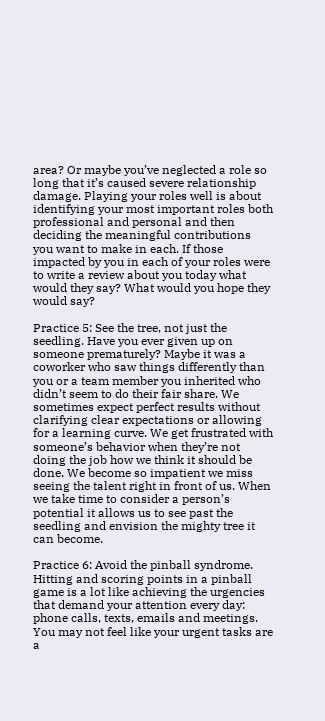area? Or maybe you’ve neglected a role so long that it’s caused severe relationship damage. Playing your roles well is about identifying your most important roles both professional and personal and then deciding the meaningful contributions you want to make in each. If those impacted by you in each of your roles were to write a review about you today what would they say? What would you hope they would say?

Practice 5: See the tree, not just the seedling. Have you ever given up on someone prematurely? Maybe it was a coworker who saw things differently than you or a team member you inherited who didn’t seem to do their fair share. We sometimes expect perfect results without clarifying clear expectations or allowing for a learning curve. We get frustrated with someone’s behavior when they’re not doing the job how we think it should be done. We become so impatient we miss seeing the talent right in front of us. When we take time to consider a person’s potential it allows us to see past the seedling and envision the mighty tree it can become.

Practice 6: Avoid the pinball syndrome. Hitting and scoring points in a pinball game is a lot like achieving the urgencies that demand your attention every day: phone calls, texts, emails and meetings. You may not feel like your urgent tasks are a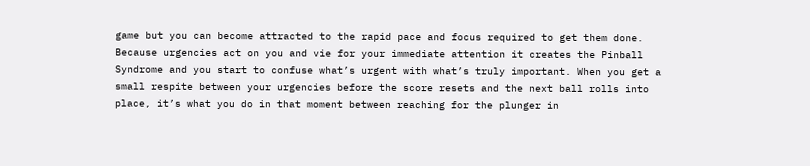game but you can become attracted to the rapid pace and focus required to get them done. Because urgencies act on you and vie for your immediate attention it creates the Pinball Syndrome and you start to confuse what’s urgent with what’s truly important. When you get a small respite between your urgencies before the score resets and the next ball rolls into place, it’s what you do in that moment between reaching for the plunger in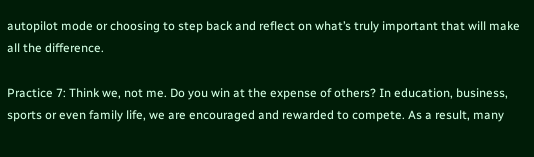autopilot mode or choosing to step back and reflect on what’s truly important that will make all the difference.

Practice 7: Think we, not me. Do you win at the expense of others? In education, business, sports or even family life, we are encouraged and rewarded to compete. As a result, many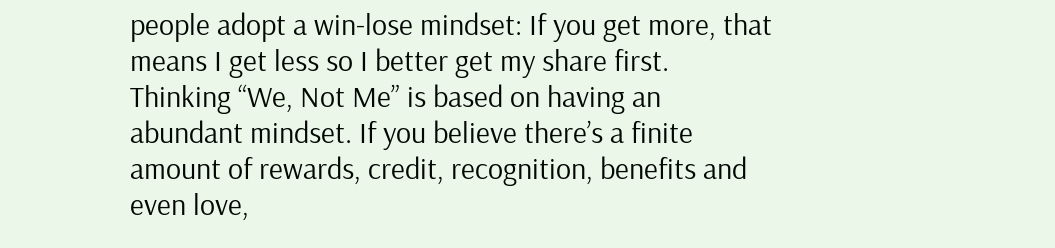people adopt a win-lose mindset: If you get more, that means I get less so I better get my share first. Thinking “We, Not Me” is based on having an abundant mindset. If you believe there’s a finite amount of rewards, credit, recognition, benefits and even love,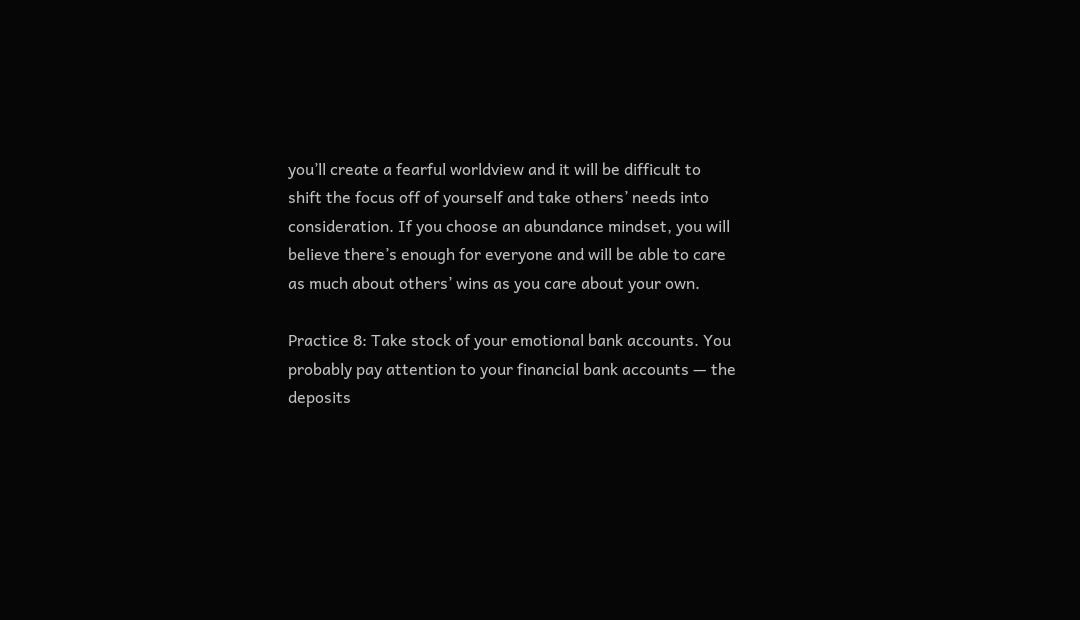you’ll create a fearful worldview and it will be difficult to shift the focus off of yourself and take others’ needs into consideration. If you choose an abundance mindset, you will believe there’s enough for everyone and will be able to care as much about others’ wins as you care about your own.

Practice 8: Take stock of your emotional bank accounts. You probably pay attention to your financial bank accounts — the deposits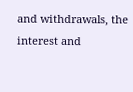and withdrawals, the interest and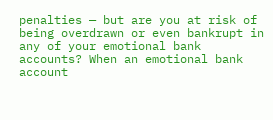penalties — but are you at risk of being overdrawn or even bankrupt in any of your emotional bank accounts? When an emotional bank account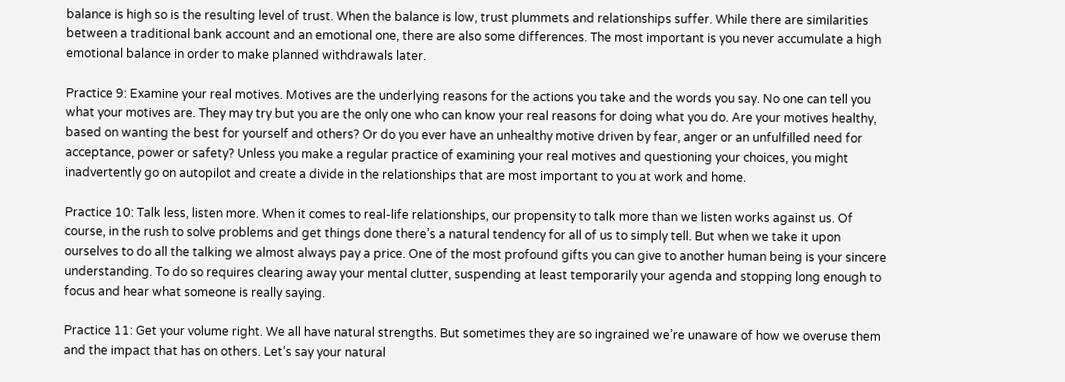balance is high so is the resulting level of trust. When the balance is low, trust plummets and relationships suffer. While there are similarities between a traditional bank account and an emotional one, there are also some differences. The most important is you never accumulate a high emotional balance in order to make planned withdrawals later.

Practice 9: Examine your real motives. Motives are the underlying reasons for the actions you take and the words you say. No one can tell you what your motives are. They may try but you are the only one who can know your real reasons for doing what you do. Are your motives healthy, based on wanting the best for yourself and others? Or do you ever have an unhealthy motive driven by fear, anger or an unfulfilled need for acceptance, power or safety? Unless you make a regular practice of examining your real motives and questioning your choices, you might inadvertently go on autopilot and create a divide in the relationships that are most important to you at work and home.

Practice 10: Talk less, listen more. When it comes to real-life relationships, our propensity to talk more than we listen works against us. Of course, in the rush to solve problems and get things done there’s a natural tendency for all of us to simply tell. But when we take it upon ourselves to do all the talking we almost always pay a price. One of the most profound gifts you can give to another human being is your sincere understanding. To do so requires clearing away your mental clutter, suspending at least temporarily your agenda and stopping long enough to focus and hear what someone is really saying.

Practice 11: Get your volume right. We all have natural strengths. But sometimes they are so ingrained we’re unaware of how we overuse them and the impact that has on others. Let’s say your natural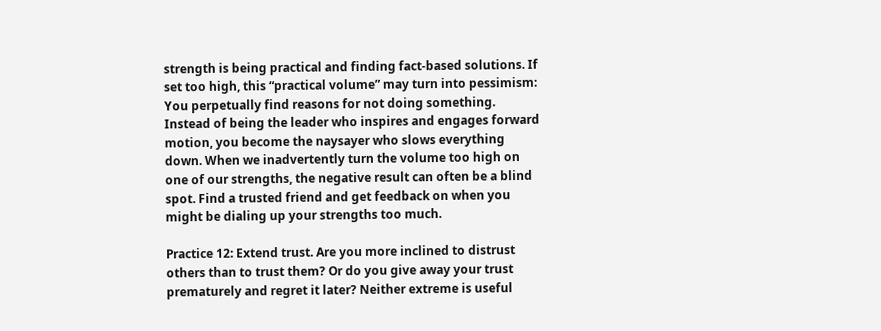strength is being practical and finding fact-based solutions. If set too high, this “practical volume” may turn into pessimism: You perpetually find reasons for not doing something. Instead of being the leader who inspires and engages forward motion, you become the naysayer who slows everything down. When we inadvertently turn the volume too high on one of our strengths, the negative result can often be a blind spot. Find a trusted friend and get feedback on when you might be dialing up your strengths too much.

Practice 12: Extend trust. Are you more inclined to distrust others than to trust them? Or do you give away your trust prematurely and regret it later? Neither extreme is useful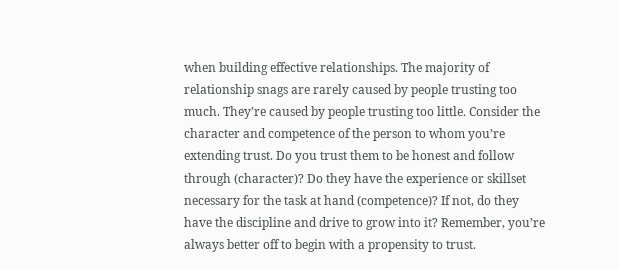when building effective relationships. The majority of relationship snags are rarely caused by people trusting too much. They’re caused by people trusting too little. Consider the character and competence of the person to whom you’re extending trust. Do you trust them to be honest and follow through (character)? Do they have the experience or skillset necessary for the task at hand (competence)? If not, do they have the discipline and drive to grow into it? Remember, you’re always better off to begin with a propensity to trust.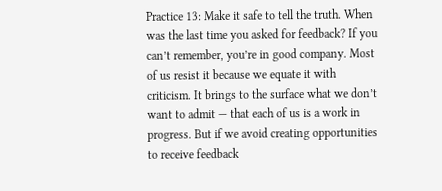Practice 13: Make it safe to tell the truth. When was the last time you asked for feedback? If you can’t remember, you’re in good company. Most of us resist it because we equate it with criticism. It brings to the surface what we don’t want to admit — that each of us is a work in progress. But if we avoid creating opportunities to receive feedback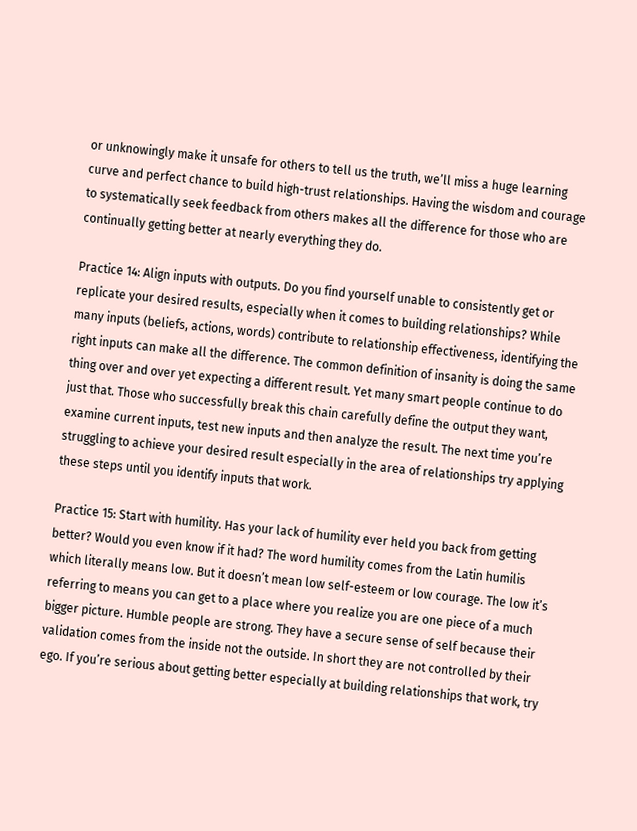or unknowingly make it unsafe for others to tell us the truth, we’ll miss a huge learning curve and perfect chance to build high-trust relationships. Having the wisdom and courage to systematically seek feedback from others makes all the difference for those who are continually getting better at nearly everything they do.

Practice 14: Align inputs with outputs. Do you find yourself unable to consistently get or replicate your desired results, especially when it comes to building relationships? While many inputs (beliefs, actions, words) contribute to relationship effectiveness, identifying the right inputs can make all the difference. The common definition of insanity is doing the same thing over and over yet expecting a different result. Yet many smart people continue to do just that. Those who successfully break this chain carefully define the output they want, examine current inputs, test new inputs and then analyze the result. The next time you’re struggling to achieve your desired result especially in the area of relationships try applying these steps until you identify inputs that work.

Practice 15: Start with humility. Has your lack of humility ever held you back from getting better? Would you even know if it had? The word humility comes from the Latin humilis which literally means low. But it doesn’t mean low self-esteem or low courage. The low it’s referring to means you can get to a place where you realize you are one piece of a much bigger picture. Humble people are strong. They have a secure sense of self because their validation comes from the inside not the outside. In short they are not controlled by their ego. If you’re serious about getting better especially at building relationships that work, try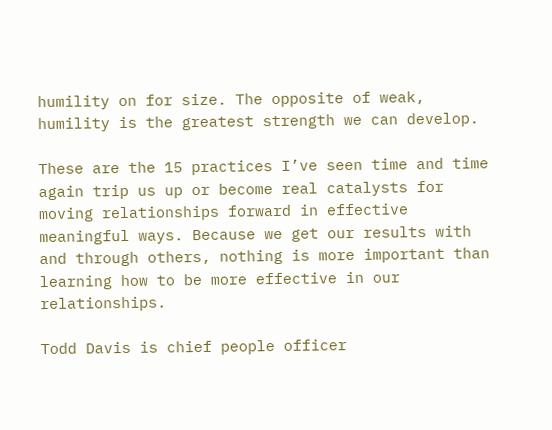humility on for size. The opposite of weak, humility is the greatest strength we can develop.

These are the 15 practices I’ve seen time and time again trip us up or become real catalysts for moving relationships forward in effective meaningful ways. Because we get our results with and through others, nothing is more important than learning how to be more effective in our relationships.

Todd Davis is chief people officer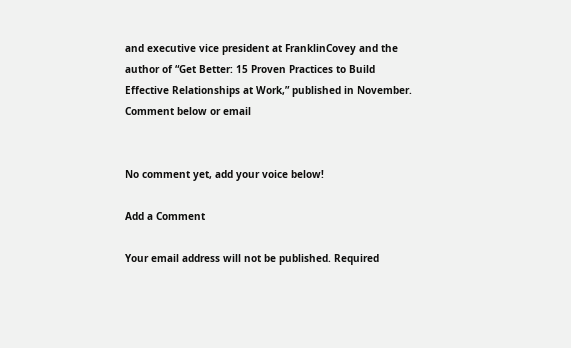and executive vice president at FranklinCovey and the author of “Get Better: 15 Proven Practices to Build Effective Relationships at Work,” published in November. Comment below or email


No comment yet, add your voice below!

Add a Comment

Your email address will not be published. Required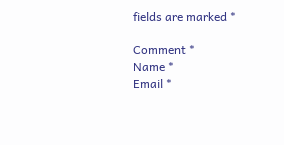fields are marked *

Comment *
Name *
Email *